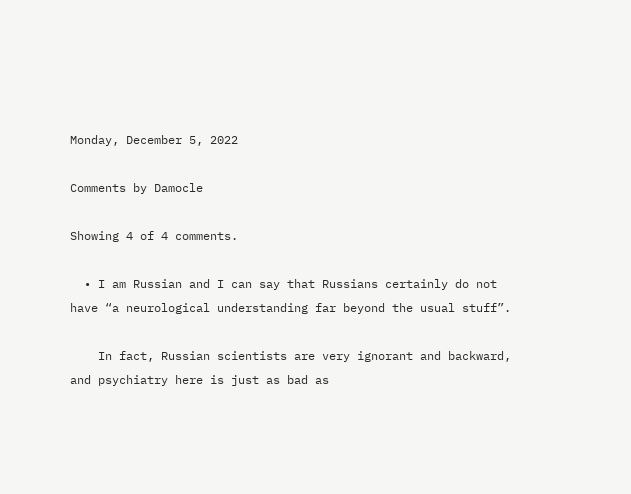Monday, December 5, 2022

Comments by Damocle

Showing 4 of 4 comments.

  • I am Russian and I can say that Russians certainly do not have “a neurological understanding far beyond the usual stuff”.

    In fact, Russian scientists are very ignorant and backward, and psychiatry here is just as bad as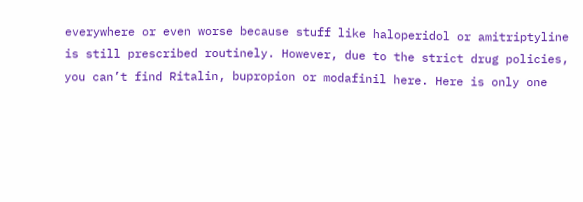everywhere or even worse because stuff like haloperidol or amitriptyline is still prescribed routinely. However, due to the strict drug policies, you can’t find Ritalin, bupropion or modafinil here. Here is only one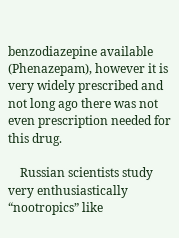benzodiazepine available (Phenazepam), however it is very widely prescribed and not long ago there was not even prescription needed for this drug.

    Russian scientists study very enthusiastically “nootropics” like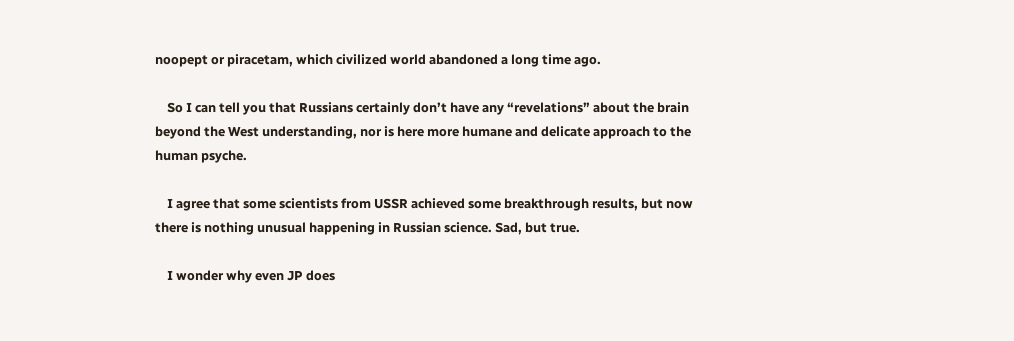noopept or piracetam, which civilized world abandoned a long time ago.

    So I can tell you that Russians certainly don’t have any “revelations” about the brain beyond the West understanding, nor is here more humane and delicate approach to the human psyche.

    I agree that some scientists from USSR achieved some breakthrough results, but now there is nothing unusual happening in Russian science. Sad, but true.

    I wonder why even JP does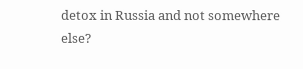detox in Russia and not somewhere else?